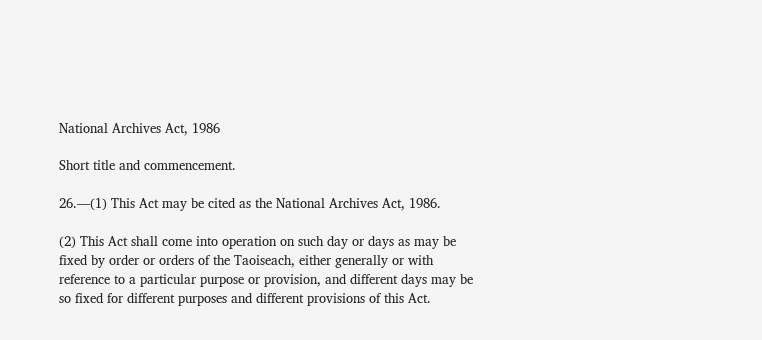National Archives Act, 1986

Short title and commencement.

26.—(1) This Act may be cited as the National Archives Act, 1986.

(2) This Act shall come into operation on such day or days as may be fixed by order or orders of the Taoiseach, either generally or with reference to a particular purpose or provision, and different days may be so fixed for different purposes and different provisions of this Act.